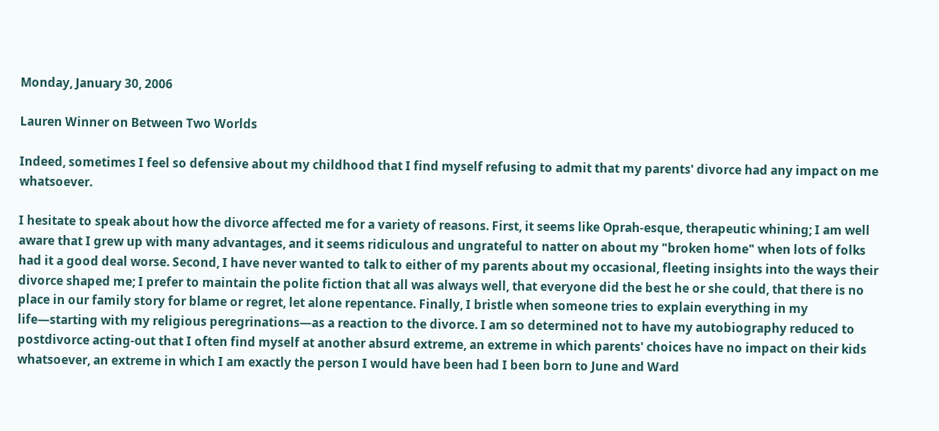Monday, January 30, 2006

Lauren Winner on Between Two Worlds

Indeed, sometimes I feel so defensive about my childhood that I find myself refusing to admit that my parents' divorce had any impact on me whatsoever.

I hesitate to speak about how the divorce affected me for a variety of reasons. First, it seems like Oprah-esque, therapeutic whining; I am well aware that I grew up with many advantages, and it seems ridiculous and ungrateful to natter on about my "broken home" when lots of folks had it a good deal worse. Second, I have never wanted to talk to either of my parents about my occasional, fleeting insights into the ways their divorce shaped me; I prefer to maintain the polite fiction that all was always well, that everyone did the best he or she could, that there is no place in our family story for blame or regret, let alone repentance. Finally, I bristle when someone tries to explain everything in my life—starting with my religious peregrinations—as a reaction to the divorce. I am so determined not to have my autobiography reduced to postdivorce acting-out that I often find myself at another absurd extreme, an extreme in which parents' choices have no impact on their kids whatsoever, an extreme in which I am exactly the person I would have been had I been born to June and Ward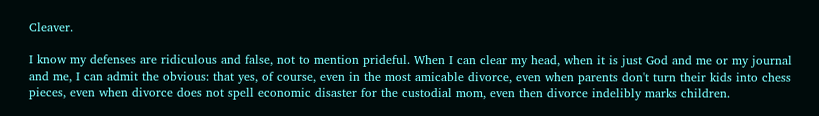Cleaver.

I know my defenses are ridiculous and false, not to mention prideful. When I can clear my head, when it is just God and me or my journal and me, I can admit the obvious: that yes, of course, even in the most amicable divorce, even when parents don't turn their kids into chess pieces, even when divorce does not spell economic disaster for the custodial mom, even then divorce indelibly marks children.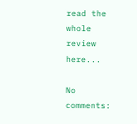read the whole review here...

No comments: